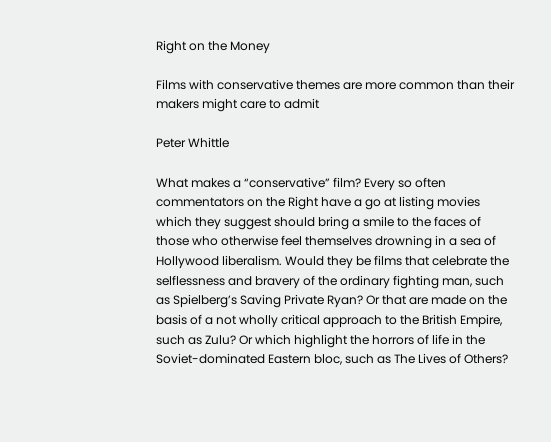Right on the Money

Films with conservative themes are more common than their makers might care to admit

Peter Whittle

What makes a “conservative” film? Every so often commentators on the Right have a go at listing movies which they suggest should bring a smile to the faces of those who otherwise feel themselves drowning in a sea of Hollywood liberalism. Would they be films that celebrate the selflessness and bravery of the ordinary fighting man, such as Spielberg’s Saving Private Ryan? Or that are made on the basis of a not wholly critical approach to the British Empire, such as Zulu? Or which highlight the horrors of life in the Soviet-dominated Eastern bloc, such as The Lives of Others?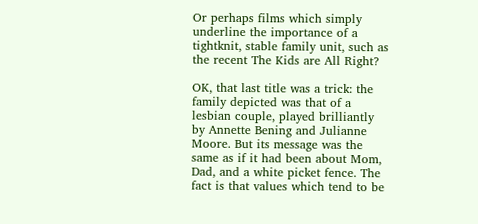Or perhaps films which simply underline the importance of a tightknit, stable family unit, such as the recent The Kids are All Right?

OK, that last title was a trick: the family depicted was that of a lesbian couple, played brilliantly by Annette Bening and Julianne Moore. But its message was the same as if it had been about Mom, Dad, and a white picket fence. The fact is that values which tend to be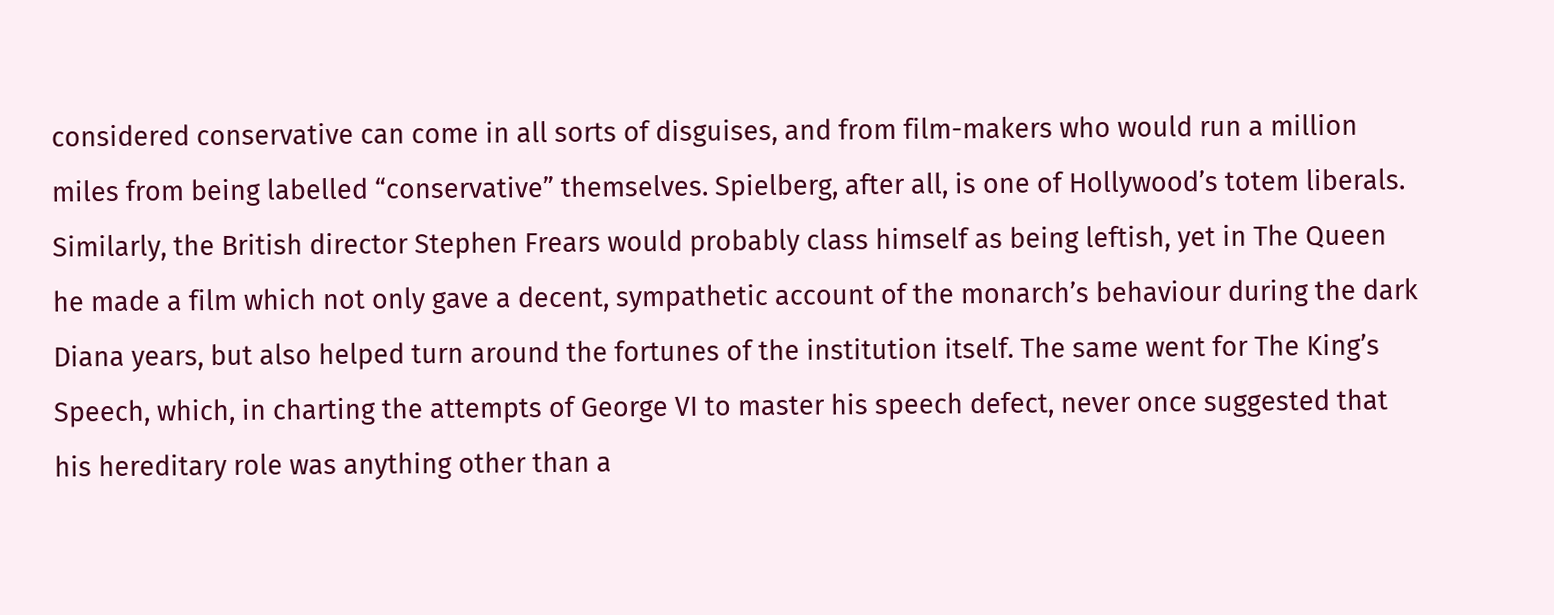considered conservative can come in all sorts of disguises, and from film-makers who would run a million miles from being labelled “conservative” themselves. Spielberg, after all, is one of Hollywood’s totem liberals. Similarly, the British director Stephen Frears would probably class himself as being leftish, yet in The Queen he made a film which not only gave a decent, sympathetic account of the monarch’s behaviour during the dark Diana years, but also helped turn around the fortunes of the institution itself. The same went for The King’s Speech, which, in charting the attempts of George VI to master his speech defect, never once suggested that his hereditary role was anything other than a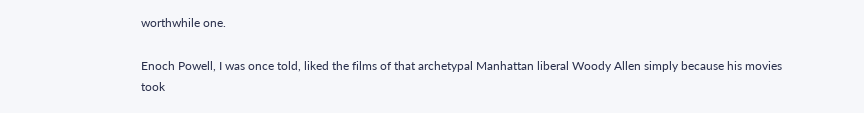worthwhile one.

Enoch Powell, I was once told, liked the films of that archetypal Manhattan liberal Woody Allen simply because his movies took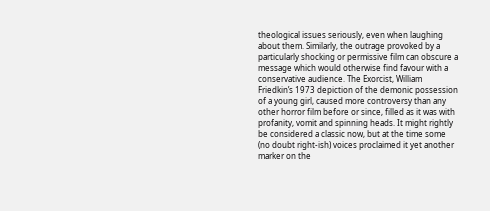theological issues seriously, even when laughing about them. Similarly, the outrage provoked by a particularly shocking or permissive film can obscure a message which would otherwise find favour with a conservative audience. The Exorcist, William Friedkin’s 1973 depiction of the demonic possession of a young girl, caused more controversy than any other horror film before or since, filled as it was with profanity, vomit and spinning heads. It might rightly be considered a classic now, but at the time some (no doubt right-ish) voices proclaimed it yet another marker on the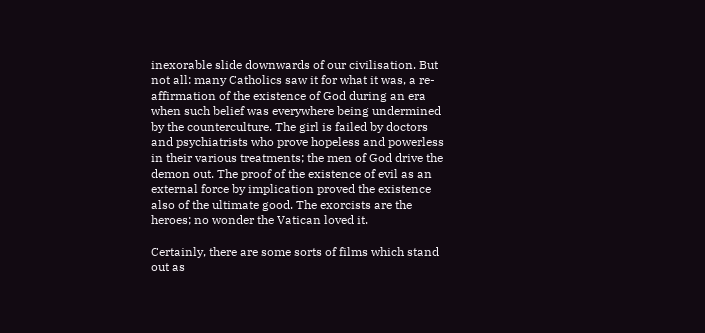inexorable slide downwards of our civilisation. But not all: many Catholics saw it for what it was, a re-affirmation of the existence of God during an era when such belief was everywhere being undermined by the counterculture. The girl is failed by doctors and psychiatrists who prove hopeless and powerless in their various treatments; the men of God drive the demon out. The proof of the existence of evil as an external force by implication proved the existence also of the ultimate good. The exorcists are the heroes; no wonder the Vatican loved it.

Certainly, there are some sorts of films which stand out as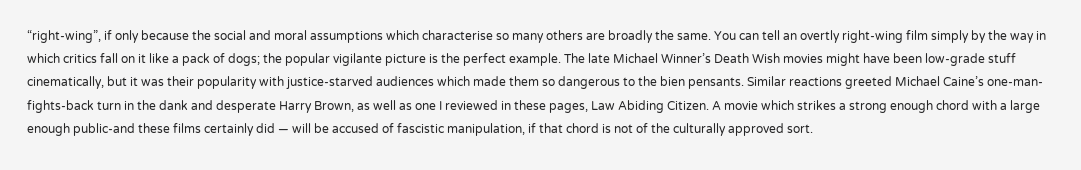“right-wing”, if only because the social and moral assumptions which characterise so many others are broadly the same. You can tell an overtly right-wing film simply by the way in which critics fall on it like a pack of dogs; the popular vigilante picture is the perfect example. The late Michael Winner’s Death Wish movies might have been low-grade stuff cinematically, but it was their popularity with justice-starved audiences which made them so dangerous to the bien pensants. Similar reactions greeted Michael Caine’s one-man-fights-back turn in the dank and desperate Harry Brown, as well as one I reviewed in these pages, Law Abiding Citizen. A movie which strikes a strong enough chord with a large enough public-and these films certainly did — will be accused of fascistic manipulation, if that chord is not of the culturally approved sort.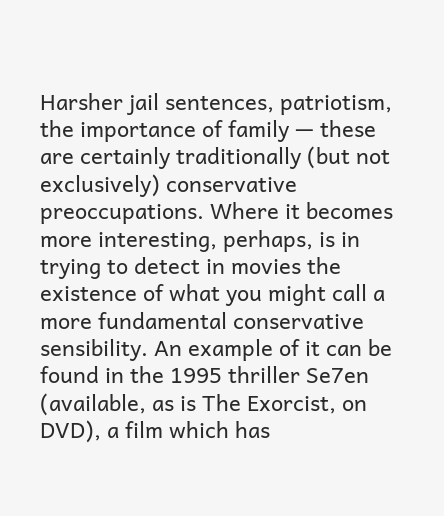Harsher jail sentences, patriotism, the importance of family — these are certainly traditionally (but not exclusively) conservative preoccupations. Where it becomes more interesting, perhaps, is in trying to detect in movies the existence of what you might call a more fundamental conservative sensibility. An example of it can be found in the 1995 thriller Se7en (available, as is The Exorcist, on DVD), a film which has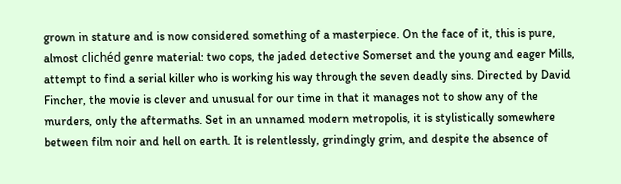grown in stature and is now considered something of a masterpiece. On the face of it, this is pure, almost clichéd genre material: two cops, the jaded detective Somerset and the young and eager Mills, attempt to find a serial killer who is working his way through the seven deadly sins. Directed by David Fincher, the movie is clever and unusual for our time in that it manages not to show any of the murders, only the aftermaths. Set in an unnamed modern metropolis, it is stylistically somewhere between film noir and hell on earth. It is relentlessly, grindingly grim, and despite the absence of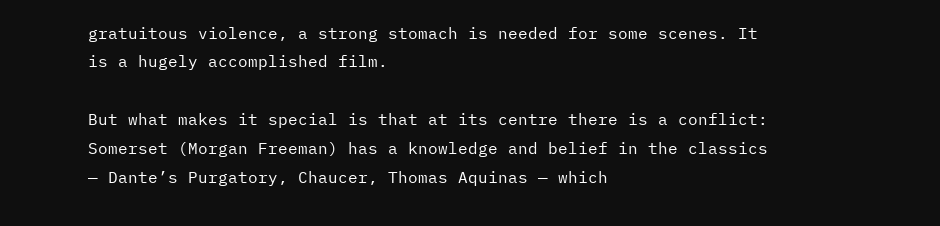gratuitous violence, a strong stomach is needed for some scenes. It is a hugely accomplished film.

But what makes it special is that at its centre there is a conflict: Somerset (Morgan Freeman) has a knowledge and belief in the classics — Dante’s Purgatory, Chaucer, Thomas Aquinas — which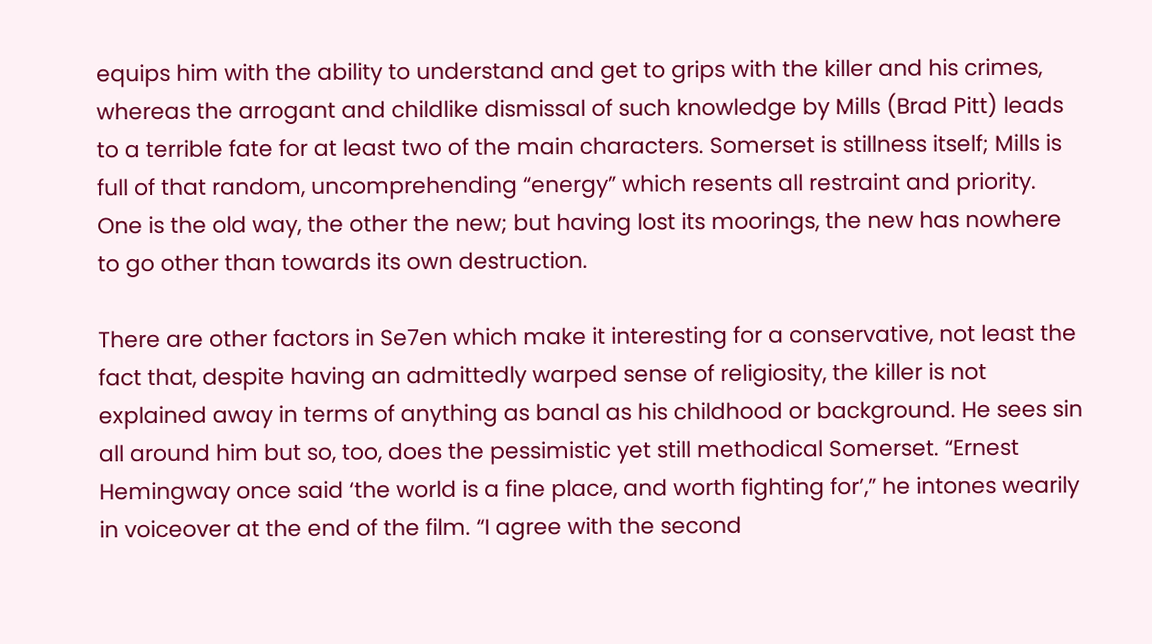equips him with the ability to understand and get to grips with the killer and his crimes, whereas the arrogant and childlike dismissal of such knowledge by Mills (Brad Pitt) leads to a terrible fate for at least two of the main characters. Somerset is stillness itself; Mills is full of that random, uncomprehending “energy” which resents all restraint and priority. One is the old way, the other the new; but having lost its moorings, the new has nowhere to go other than towards its own destruction.

There are other factors in Se7en which make it interesting for a conservative, not least the fact that, despite having an admittedly warped sense of religiosity, the killer is not explained away in terms of anything as banal as his childhood or background. He sees sin all around him but so, too, does the pessimistic yet still methodical Somerset. “Ernest Hemingway once said ‘the world is a fine place, and worth fighting for’,” he intones wearily in voiceover at the end of the film. “I agree with the second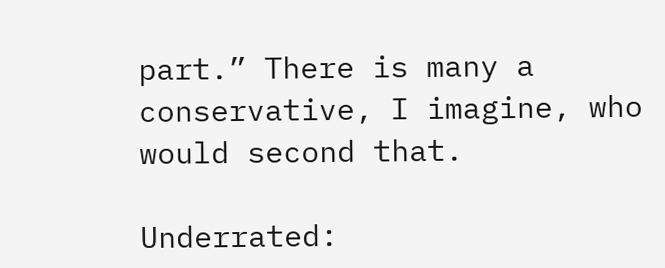part.” There is many a conservative, I imagine, who would second that.

Underrated: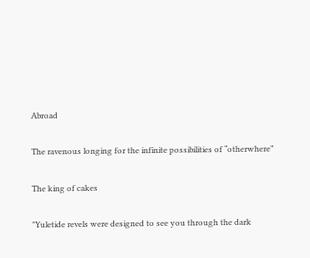Abroad

The ravenous longing for the infinite possibilities of “otherwhere”

The king of cakes

"Yuletide revels were designed to see you through the dark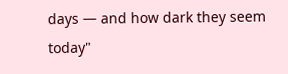days — and how dark they seem today"